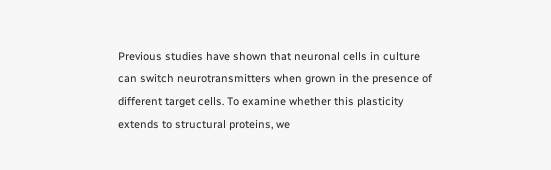Previous studies have shown that neuronal cells in culture can switch neurotransmitters when grown in the presence of different target cells. To examine whether this plasticity extends to structural proteins, we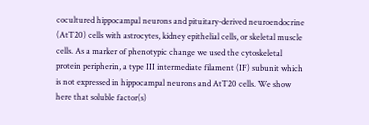cocultured hippocampal neurons and pituitary-derived neuroendocrine (AtT20) cells with astrocytes, kidney epithelial cells, or skeletal muscle cells. As a marker of phenotypic change we used the cytoskeletal protein peripherin, a type III intermediate filament (IF) subunit which is not expressed in hippocampal neurons and AtT20 cells. We show here that soluble factor(s)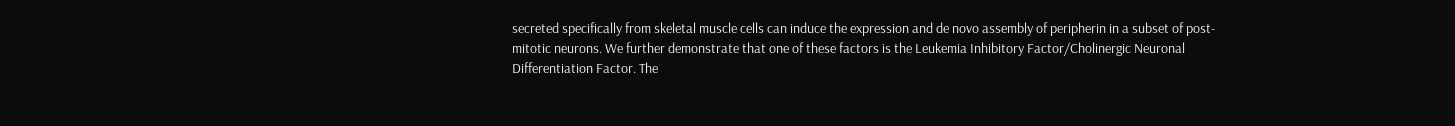secreted specifically from skeletal muscle cells can induce the expression and de novo assembly of peripherin in a subset of post-mitotic neurons. We further demonstrate that one of these factors is the Leukemia Inhibitory Factor/Cholinergic Neuronal Differentiation Factor. The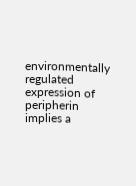environmentally regulated expression of peripherin implies a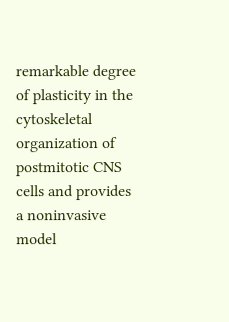remarkable degree of plasticity in the cytoskeletal organization of postmitotic CNS cells and provides a noninvasive model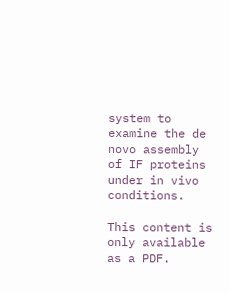system to examine the de novo assembly of IF proteins under in vivo conditions.

This content is only available as a PDF.